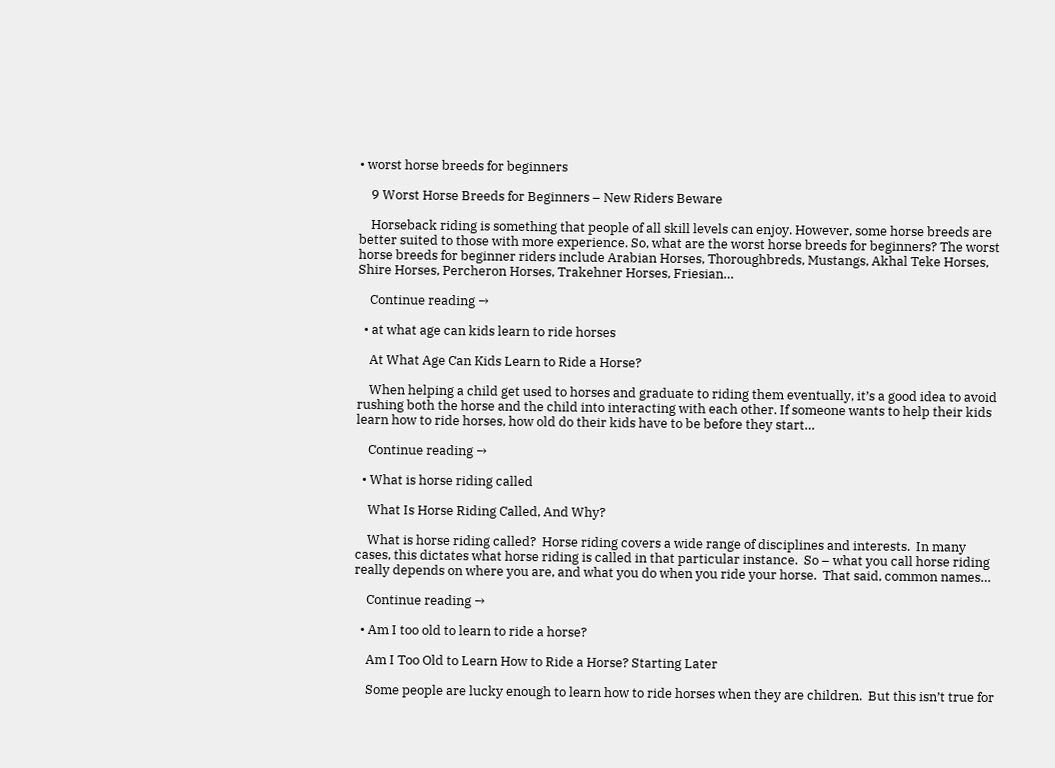• worst horse breeds for beginners

    9 Worst Horse Breeds for Beginners – New Riders Beware

    Horseback riding is something that people of all skill levels can enjoy. However, some horse breeds are better suited to those with more experience. So, what are the worst horse breeds for beginners? The worst horse breeds for beginner riders include Arabian Horses, Thoroughbreds, Mustangs, Akhal Teke Horses, Shire Horses, Percheron Horses, Trakehner Horses, Friesian…

    Continue reading →

  • at what age can kids learn to ride horses

    At What Age Can Kids Learn to Ride a Horse?

    When helping a child get used to horses and graduate to riding them eventually, it’s a good idea to avoid rushing both the horse and the child into interacting with each other. If someone wants to help their kids learn how to ride horses, how old do their kids have to be before they start…

    Continue reading →

  • What is horse riding called

    What Is Horse Riding Called, And Why?

    What is horse riding called?  Horse riding covers a wide range of disciplines and interests.  In many cases, this dictates what horse riding is called in that particular instance.  So – what you call horse riding really depends on where you are, and what you do when you ride your horse.  That said, common names…

    Continue reading →

  • Am I too old to learn to ride a horse?

    Am I Too Old to Learn How to Ride a Horse? Starting Later

    Some people are lucky enough to learn how to ride horses when they are children.  But this isn’t true for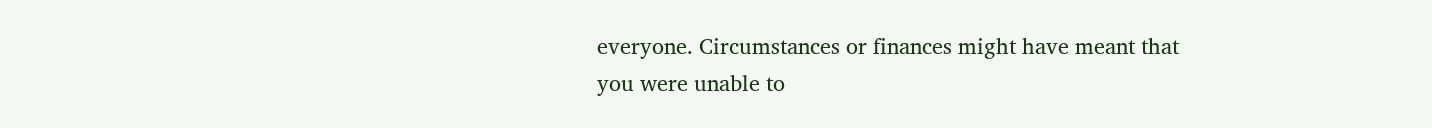everyone. Circumstances or finances might have meant that you were unable to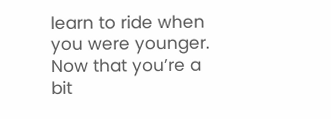learn to ride when you were younger.  Now that you’re a bit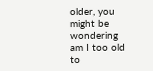older, you might be wondering am I too old to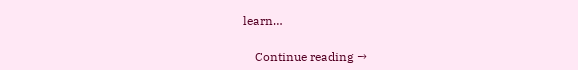learn…

    Continue reading →